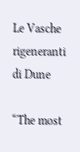Le Vasche rigeneranti di Dune

“The most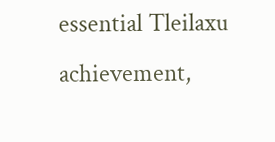essential Tleilaxu achievement,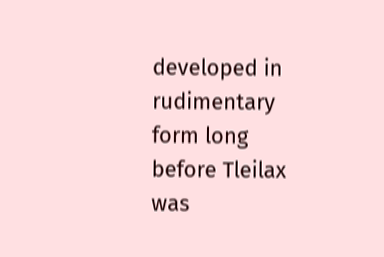developed in rudimentary form long before Tleilax was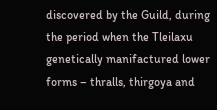discovered by the Guild, during the period when the Tleilaxu genetically manifactured lower forms – thralls, thirgoya and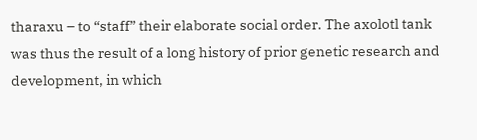tharaxu – to “staff” their elaborate social order. The axolotl tank was thus the result of a long history of prior genetic research and development, in which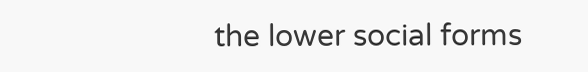the lower social forms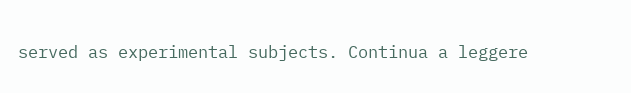served as experimental subjects. Continua a leggere